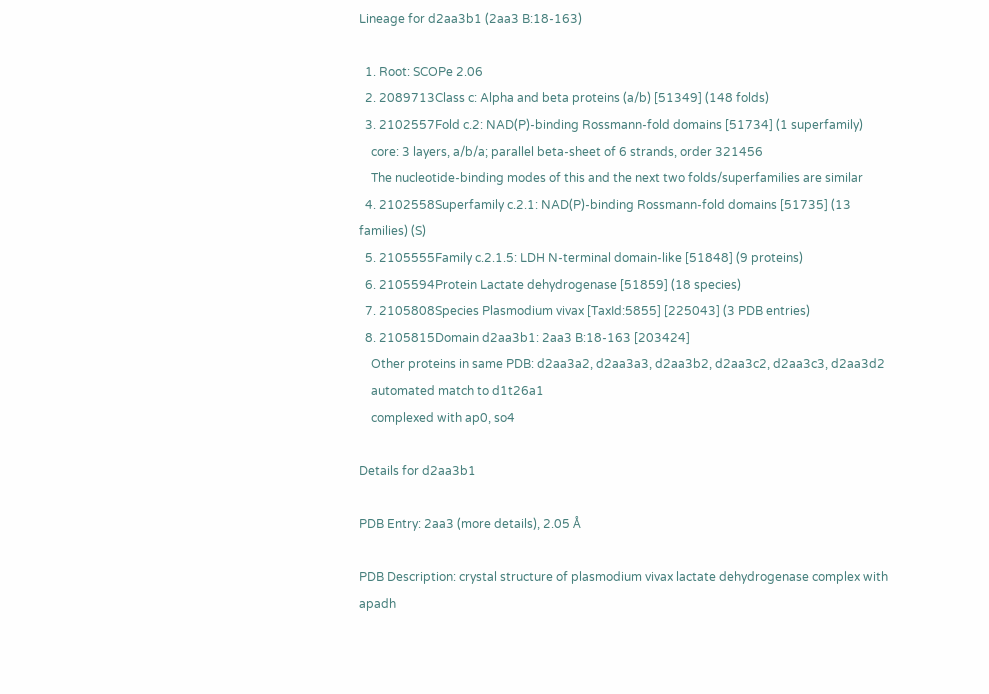Lineage for d2aa3b1 (2aa3 B:18-163)

  1. Root: SCOPe 2.06
  2. 2089713Class c: Alpha and beta proteins (a/b) [51349] (148 folds)
  3. 2102557Fold c.2: NAD(P)-binding Rossmann-fold domains [51734] (1 superfamily)
    core: 3 layers, a/b/a; parallel beta-sheet of 6 strands, order 321456
    The nucleotide-binding modes of this and the next two folds/superfamilies are similar
  4. 2102558Superfamily c.2.1: NAD(P)-binding Rossmann-fold domains [51735] (13 families) (S)
  5. 2105555Family c.2.1.5: LDH N-terminal domain-like [51848] (9 proteins)
  6. 2105594Protein Lactate dehydrogenase [51859] (18 species)
  7. 2105808Species Plasmodium vivax [TaxId:5855] [225043] (3 PDB entries)
  8. 2105815Domain d2aa3b1: 2aa3 B:18-163 [203424]
    Other proteins in same PDB: d2aa3a2, d2aa3a3, d2aa3b2, d2aa3c2, d2aa3c3, d2aa3d2
    automated match to d1t26a1
    complexed with ap0, so4

Details for d2aa3b1

PDB Entry: 2aa3 (more details), 2.05 Å

PDB Description: crystal structure of plasmodium vivax lactate dehydrogenase complex with apadh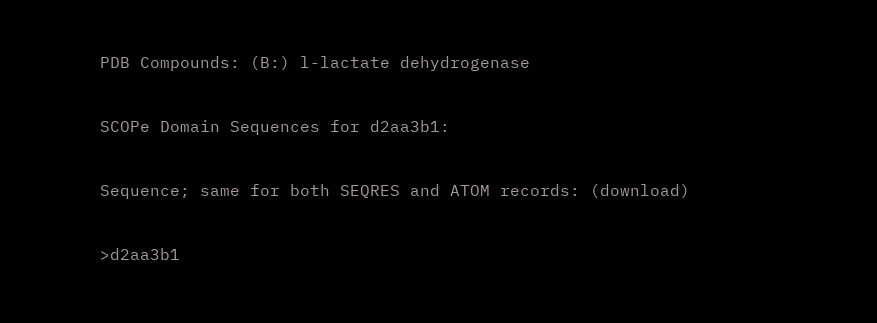PDB Compounds: (B:) l-lactate dehydrogenase

SCOPe Domain Sequences for d2aa3b1:

Sequence; same for both SEQRES and ATOM records: (download)

>d2aa3b1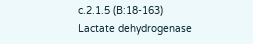c.2.1.5 (B:18-163) Lactate dehydrogenase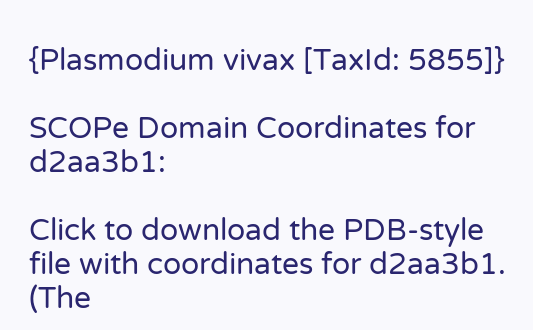{Plasmodium vivax [TaxId: 5855]}

SCOPe Domain Coordinates for d2aa3b1:

Click to download the PDB-style file with coordinates for d2aa3b1.
(The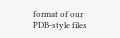format of our PDB-style files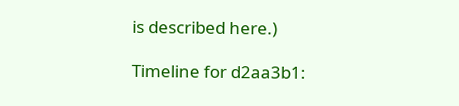is described here.)

Timeline for d2aa3b1: